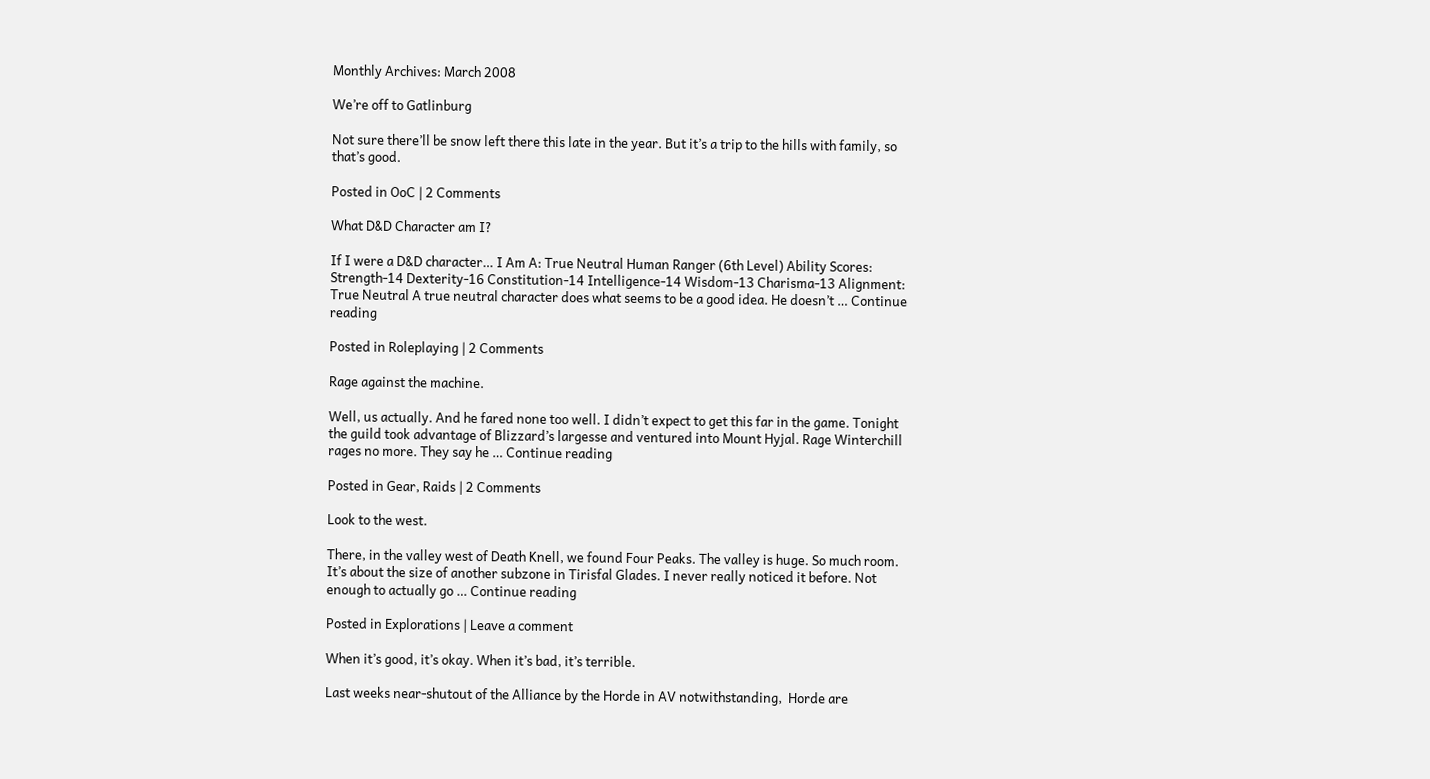Monthly Archives: March 2008

We’re off to Gatlinburg

Not sure there’ll be snow left there this late in the year. But it’s a trip to the hills with family, so that’s good.

Posted in OoC | 2 Comments

What D&D Character am I?

If I were a D&D character… I Am A: True Neutral Human Ranger (6th Level) Ability Scores: Strength-14 Dexterity-16 Constitution-14 Intelligence-14 Wisdom-13 Charisma-13 Alignment: True Neutral A true neutral character does what seems to be a good idea. He doesn’t … Continue reading

Posted in Roleplaying | 2 Comments

Rage against the machine.

Well, us actually. And he fared none too well. I didn’t expect to get this far in the game. Tonight the guild took advantage of Blizzard’s largesse and ventured into Mount Hyjal. Rage Winterchill rages no more. They say he … Continue reading

Posted in Gear, Raids | 2 Comments

Look to the west.

There, in the valley west of Death Knell, we found Four Peaks. The valley is huge. So much room. It’s about the size of another subzone in Tirisfal Glades. I never really noticed it before. Not enough to actually go … Continue reading

Posted in Explorations | Leave a comment

When it’s good, it’s okay. When it’s bad, it’s terrible.

Last weeks near-shutout of the Alliance by the Horde in AV notwithstanding,  Horde are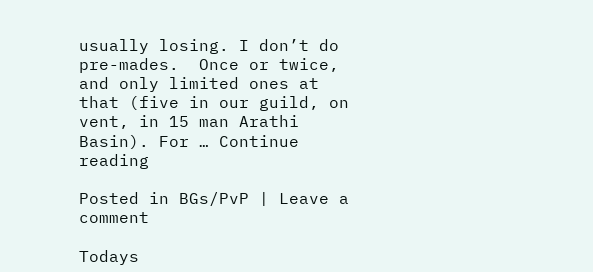usually losing. I don’t do pre-mades.  Once or twice, and only limited ones at that (five in our guild, on vent, in 15 man Arathi Basin). For … Continue reading

Posted in BGs/PvP | Leave a comment

Todays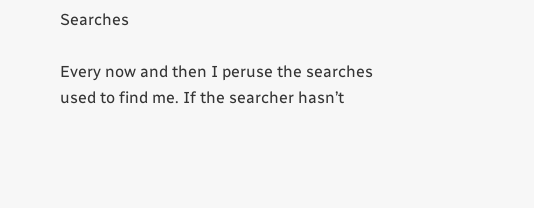Searches

Every now and then I peruse the searches used to find me. If the searcher hasn’t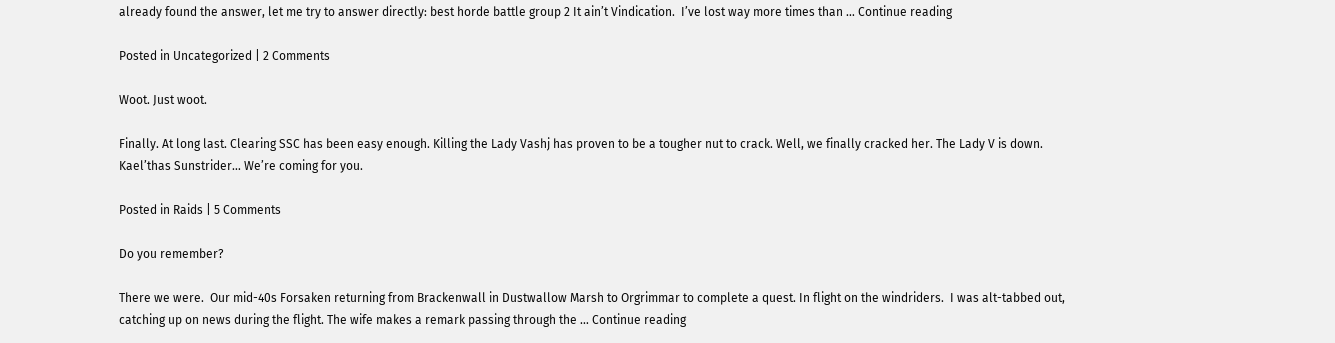already found the answer, let me try to answer directly: best horde battle group 2 It ain’t Vindication.  I’ve lost way more times than … Continue reading

Posted in Uncategorized | 2 Comments

Woot. Just woot.

Finally. At long last. Clearing SSC has been easy enough. Killing the Lady Vashj has proven to be a tougher nut to crack. Well, we finally cracked her. The Lady V is down. Kael’thas Sunstrider… We’re coming for you.

Posted in Raids | 5 Comments

Do you remember?

There we were.  Our mid-40s Forsaken returning from Brackenwall in Dustwallow Marsh to Orgrimmar to complete a quest. In flight on the windriders.  I was alt-tabbed out, catching up on news during the flight. The wife makes a remark passing through the … Continue reading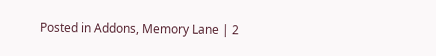Posted in Addons, Memory Lane | 2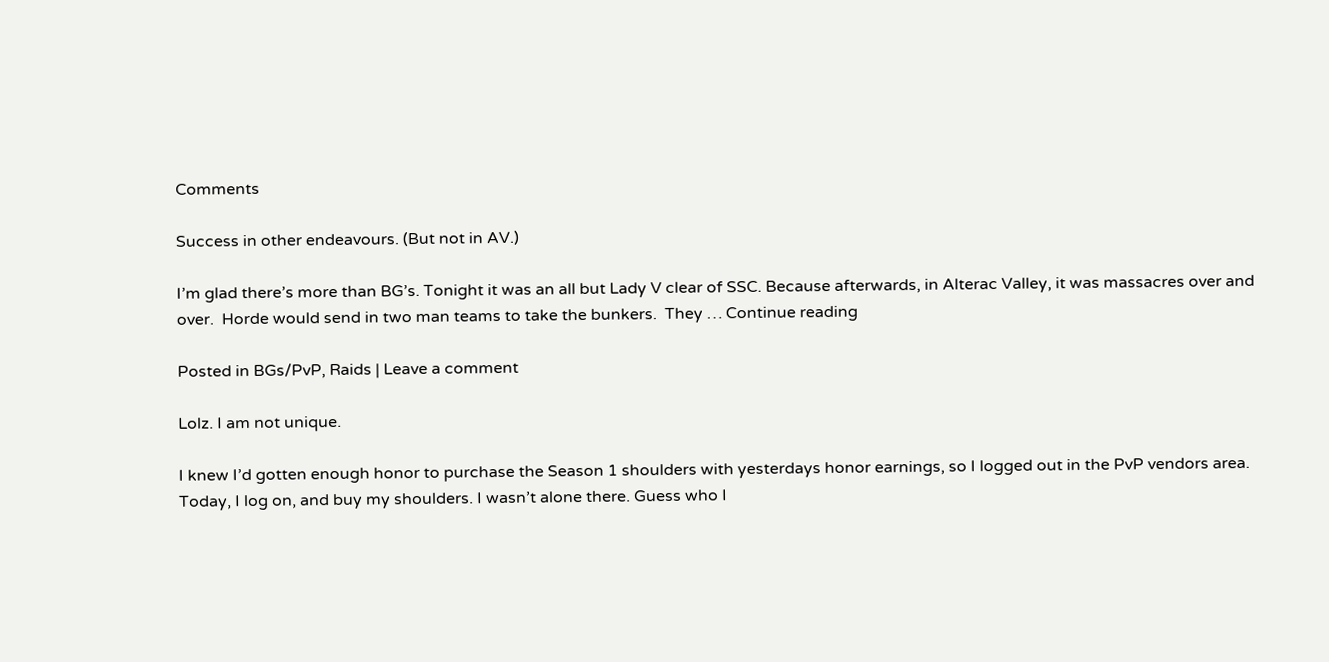Comments

Success in other endeavours. (But not in AV.)

I’m glad there’s more than BG’s. Tonight it was an all but Lady V clear of SSC. Because afterwards, in Alterac Valley, it was massacres over and over.  Horde would send in two man teams to take the bunkers.  They … Continue reading

Posted in BGs/PvP, Raids | Leave a comment

Lolz. I am not unique.

I knew I’d gotten enough honor to purchase the Season 1 shoulders with yesterdays honor earnings, so I logged out in the PvP vendors area. Today, I log on, and buy my shoulders. I wasn’t alone there. Guess who I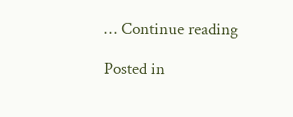… Continue reading

Posted in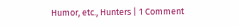Humor, etc., Hunters | 1 Comment